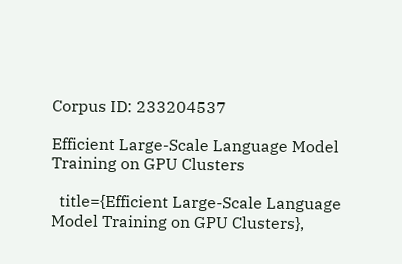Corpus ID: 233204537

Efficient Large-Scale Language Model Training on GPU Clusters

  title={Efficient Large-Scale Language Model Training on GPU Clusters},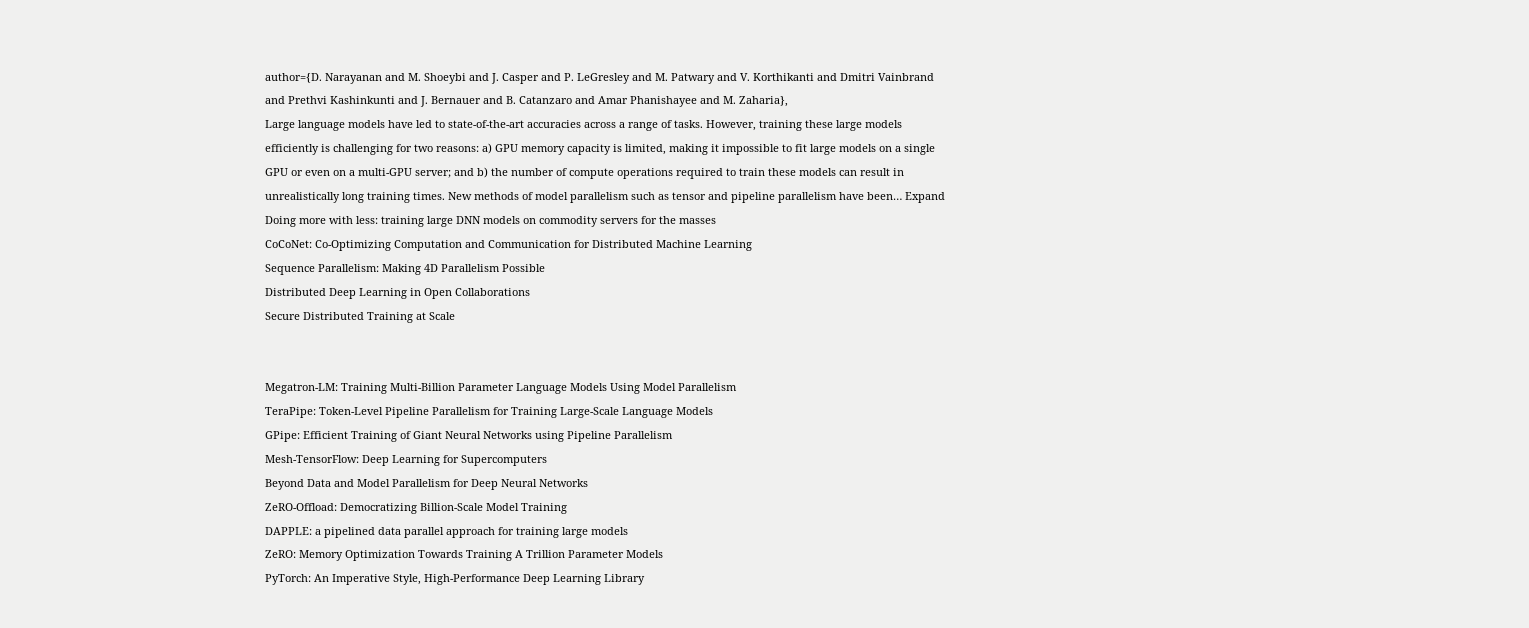author={D. Narayanan and M. Shoeybi and J. Casper and P. LeGresley and M. Patwary and V. Korthikanti and Dmitri Vainbrand and Prethvi Kashinkunti and J. Bernauer and B. Catanzaro and Amar Phanishayee and M. Zaharia},
Large language models have led to state-of-the-art accuracies across a range of tasks. However, training these large models efficiently is challenging for two reasons: a) GPU memory capacity is limited, making it impossible to fit large models on a single GPU or even on a multi-GPU server; and b) the number of compute operations required to train these models can result in unrealistically long training times. New methods of model parallelism such as tensor and pipeline parallelism have been… Expand
Doing more with less: training large DNN models on commodity servers for the masses
CoCoNet: Co-Optimizing Computation and Communication for Distributed Machine Learning
Sequence Parallelism: Making 4D Parallelism Possible
Distributed Deep Learning in Open Collaborations
Secure Distributed Training at Scale


Megatron-LM: Training Multi-Billion Parameter Language Models Using Model Parallelism
TeraPipe: Token-Level Pipeline Parallelism for Training Large-Scale Language Models
GPipe: Efficient Training of Giant Neural Networks using Pipeline Parallelism
Mesh-TensorFlow: Deep Learning for Supercomputers
Beyond Data and Model Parallelism for Deep Neural Networks
ZeRO-Offload: Democratizing Billion-Scale Model Training
DAPPLE: a pipelined data parallel approach for training large models
ZeRO: Memory Optimization Towards Training A Trillion Parameter Models
PyTorch: An Imperative Style, High-Performance Deep Learning Library